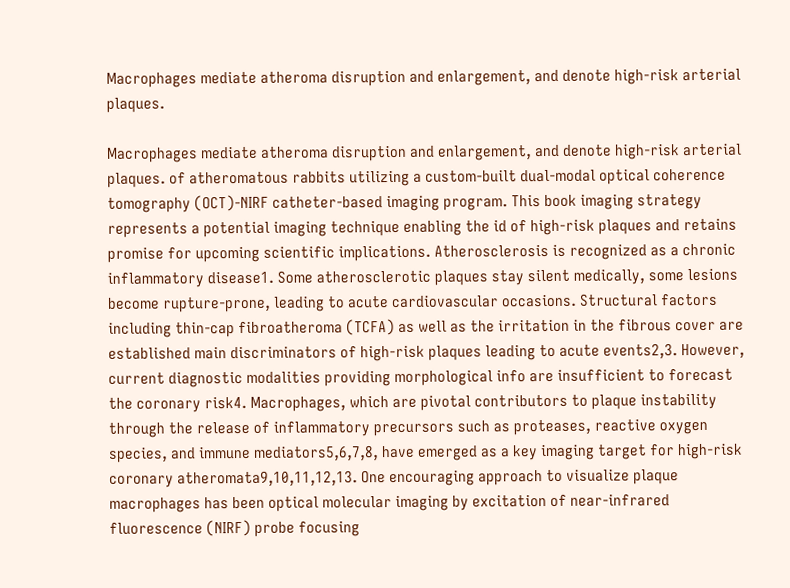Macrophages mediate atheroma disruption and enlargement, and denote high-risk arterial plaques.

Macrophages mediate atheroma disruption and enlargement, and denote high-risk arterial plaques. of atheromatous rabbits utilizing a custom-built dual-modal optical coherence tomography (OCT)-NIRF catheter-based imaging program. This book imaging strategy represents a potential imaging technique enabling the id of high-risk plaques and retains promise for upcoming scientific implications. Atherosclerosis is recognized as a chronic inflammatory disease1. Some atherosclerotic plaques stay silent medically, some lesions become rupture-prone, leading to acute cardiovascular occasions. Structural factors including thin-cap fibroatheroma (TCFA) as well as the irritation in the fibrous cover are established main discriminators of high-risk plaques leading to acute events2,3. However, current diagnostic modalities providing morphological info are insufficient to forecast the coronary risk4. Macrophages, which are pivotal contributors to plaque instability through the release of inflammatory precursors such as proteases, reactive oxygen species, and immune mediators5,6,7,8, have emerged as a key imaging target for high-risk coronary atheromata9,10,11,12,13. One encouraging approach to visualize plaque macrophages has been optical molecular imaging by excitation of near-infrared fluorescence (NIRF) probe focusing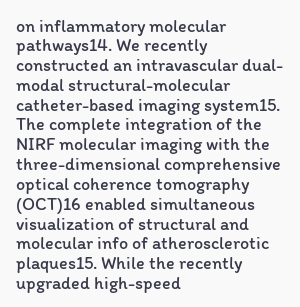on inflammatory molecular pathways14. We recently constructed an intravascular dual-modal structural-molecular catheter-based imaging system15. The complete integration of the NIRF molecular imaging with the three-dimensional comprehensive optical coherence tomography (OCT)16 enabled simultaneous visualization of structural and molecular info of atherosclerotic plaques15. While the recently upgraded high-speed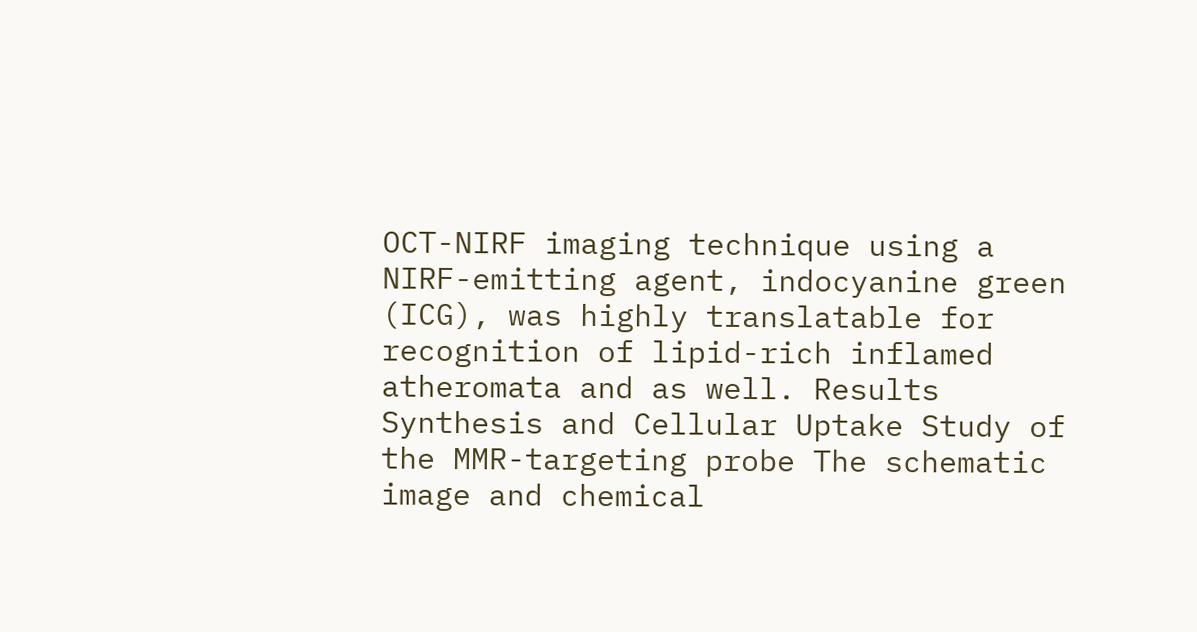OCT-NIRF imaging technique using a NIRF-emitting agent, indocyanine green (ICG), was highly translatable for recognition of lipid-rich inflamed atheromata and as well. Results Synthesis and Cellular Uptake Study of the MMR-targeting probe The schematic image and chemical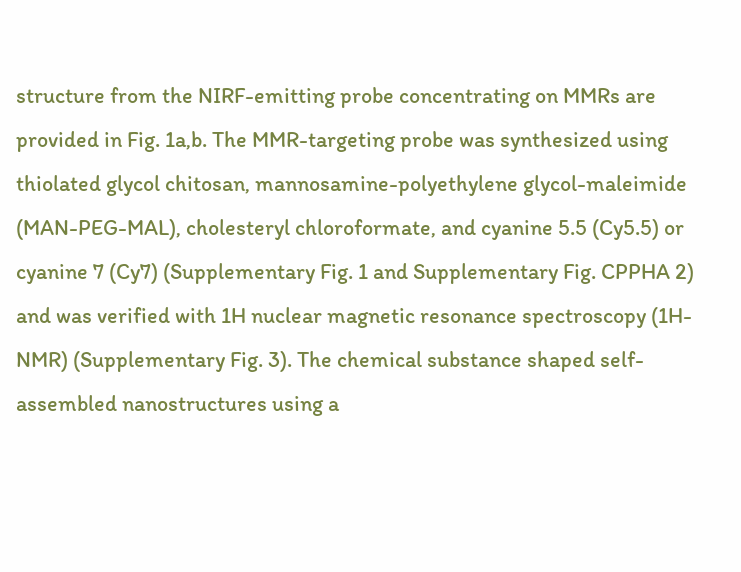structure from the NIRF-emitting probe concentrating on MMRs are provided in Fig. 1a,b. The MMR-targeting probe was synthesized using thiolated glycol chitosan, mannosamine-polyethylene glycol-maleimide (MAN-PEG-MAL), cholesteryl chloroformate, and cyanine 5.5 (Cy5.5) or cyanine 7 (Cy7) (Supplementary Fig. 1 and Supplementary Fig. CPPHA 2) and was verified with 1H nuclear magnetic resonance spectroscopy (1H-NMR) (Supplementary Fig. 3). The chemical substance shaped self-assembled nanostructures using a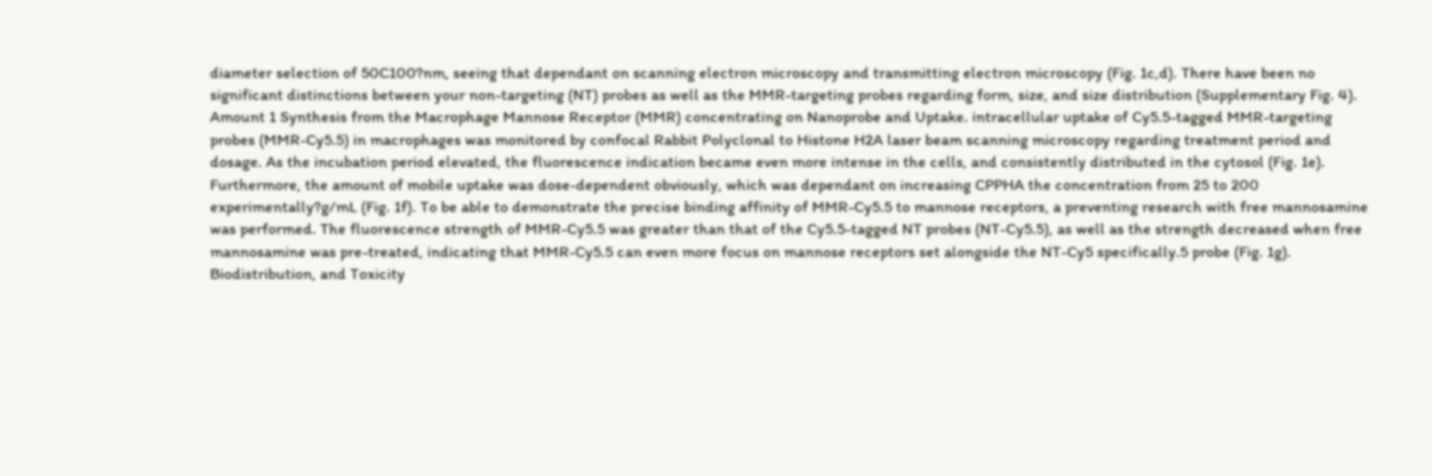diameter selection of 50C100?nm, seeing that dependant on scanning electron microscopy and transmitting electron microscopy (Fig. 1c,d). There have been no significant distinctions between your non-targeting (NT) probes as well as the MMR-targeting probes regarding form, size, and size distribution (Supplementary Fig. 4). Amount 1 Synthesis from the Macrophage Mannose Receptor (MMR) concentrating on Nanoprobe and Uptake. intracellular uptake of Cy5.5-tagged MMR-targeting probes (MMR-Cy5.5) in macrophages was monitored by confocal Rabbit Polyclonal to Histone H2A laser beam scanning microscopy regarding treatment period and dosage. As the incubation period elevated, the fluorescence indication became even more intense in the cells, and consistently distributed in the cytosol (Fig. 1e). Furthermore, the amount of mobile uptake was dose-dependent obviously, which was dependant on increasing CPPHA the concentration from 25 to 200 experimentally?g/mL (Fig. 1f). To be able to demonstrate the precise binding affinity of MMR-Cy5.5 to mannose receptors, a preventing research with free mannosamine was performed. The fluorescence strength of MMR-Cy5.5 was greater than that of the Cy5.5-tagged NT probes (NT-Cy5.5), as well as the strength decreased when free mannosamine was pre-treated, indicating that MMR-Cy5.5 can even more focus on mannose receptors set alongside the NT-Cy5 specifically.5 probe (Fig. 1g). Biodistribution, and Toxicity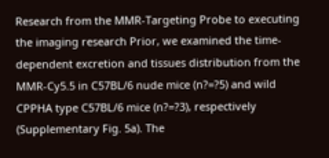Research from the MMR-Targeting Probe to executing the imaging research Prior, we examined the time-dependent excretion and tissues distribution from the MMR-Cy5.5 in C57BL/6 nude mice (n?=?5) and wild CPPHA type C57BL/6 mice (n?=?3), respectively (Supplementary Fig. 5a). The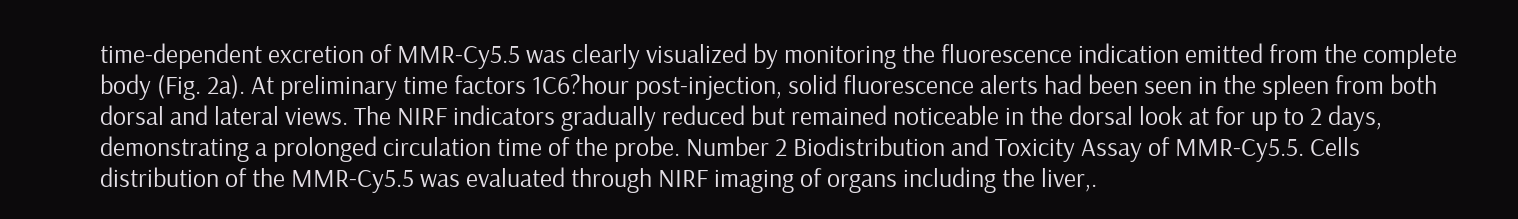time-dependent excretion of MMR-Cy5.5 was clearly visualized by monitoring the fluorescence indication emitted from the complete body (Fig. 2a). At preliminary time factors 1C6?hour post-injection, solid fluorescence alerts had been seen in the spleen from both dorsal and lateral views. The NIRF indicators gradually reduced but remained noticeable in the dorsal look at for up to 2 days, demonstrating a prolonged circulation time of the probe. Number 2 Biodistribution and Toxicity Assay of MMR-Cy5.5. Cells distribution of the MMR-Cy5.5 was evaluated through NIRF imaging of organs including the liver,.